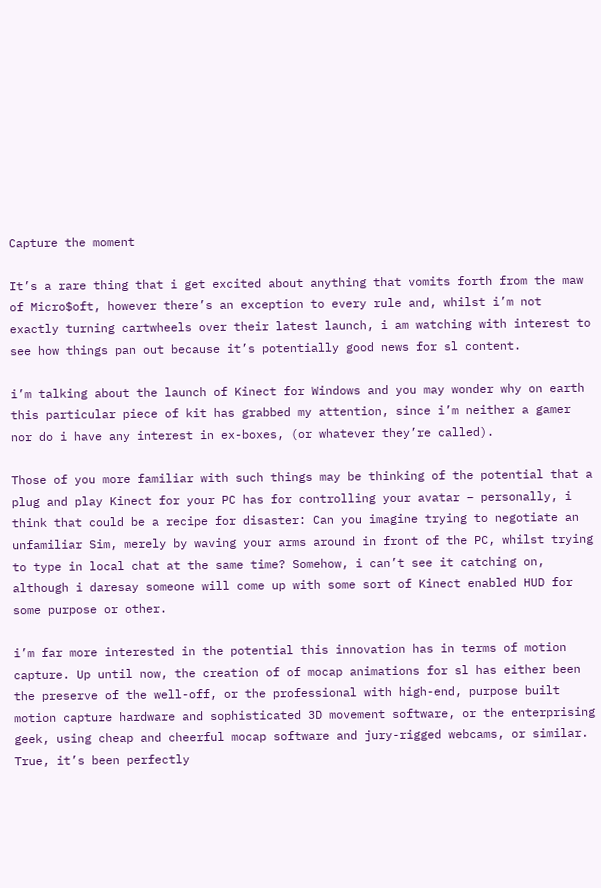Capture the moment

It’s a rare thing that i get excited about anything that vomits forth from the maw of Micro$oft, however there’s an exception to every rule and, whilst i’m not exactly turning cartwheels over their latest launch, i am watching with interest to see how things pan out because it’s potentially good news for sl content.

i’m talking about the launch of Kinect for Windows and you may wonder why on earth this particular piece of kit has grabbed my attention, since i’m neither a gamer nor do i have any interest in ex-boxes, (or whatever they’re called).

Those of you more familiar with such things may be thinking of the potential that a plug and play Kinect for your PC has for controlling your avatar – personally, i think that could be a recipe for disaster: Can you imagine trying to negotiate an unfamiliar Sim, merely by waving your arms around in front of the PC, whilst trying to type in local chat at the same time? Somehow, i can’t see it catching on, although i daresay someone will come up with some sort of Kinect enabled HUD for some purpose or other.

i’m far more interested in the potential this innovation has in terms of motion capture. Up until now, the creation of of mocap animations for sl has either been the preserve of the well-off, or the professional with high-end, purpose built motion capture hardware and sophisticated 3D movement software, or the enterprising geek, using cheap and cheerful mocap software and jury-rigged webcams, or similar. True, it’s been perfectly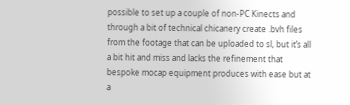possible to set up a couple of non-PC Kinects and through a bit of technical chicanery create .bvh files from the footage that can be uploaded to sl, but it’s all a bit hit and miss and lacks the refinement that bespoke mocap equipment produces with ease but at a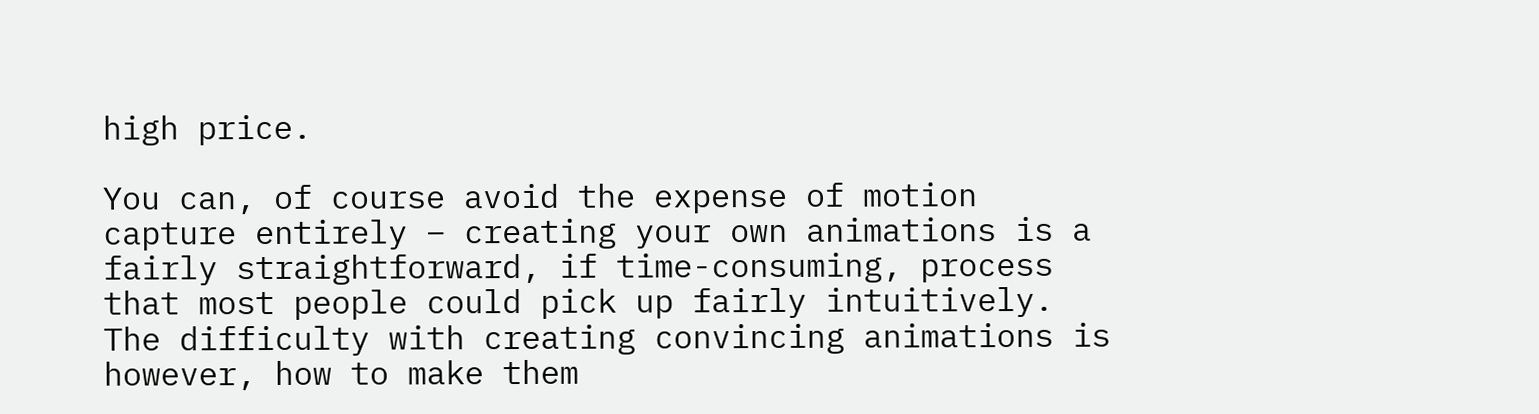high price.

You can, of course avoid the expense of motion capture entirely – creating your own animations is a fairly straightforward, if time-consuming, process that most people could pick up fairly intuitively. The difficulty with creating convincing animations is however, how to make them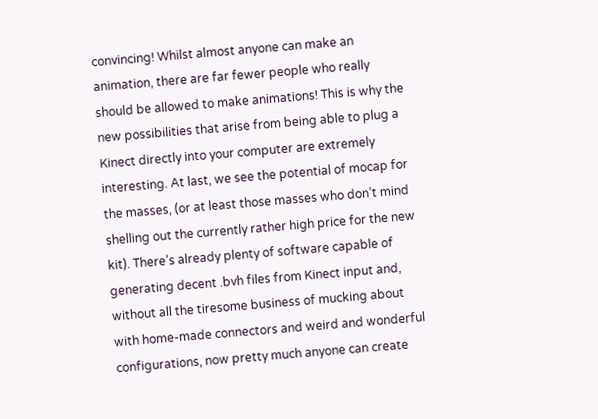convincing! Whilst almost anyone can make an animation, there are far fewer people who really should be allowed to make animations! This is why the new possibilities that arise from being able to plug a Kinect directly into your computer are extremely interesting. At last, we see the potential of mocap for the masses, (or at least those masses who don’t mind shelling out the currently rather high price for the new kit). There’s already plenty of software capable of generating decent .bvh files from Kinect input and, without all the tiresome business of mucking about with home-made connectors and weird and wonderful configurations, now pretty much anyone can create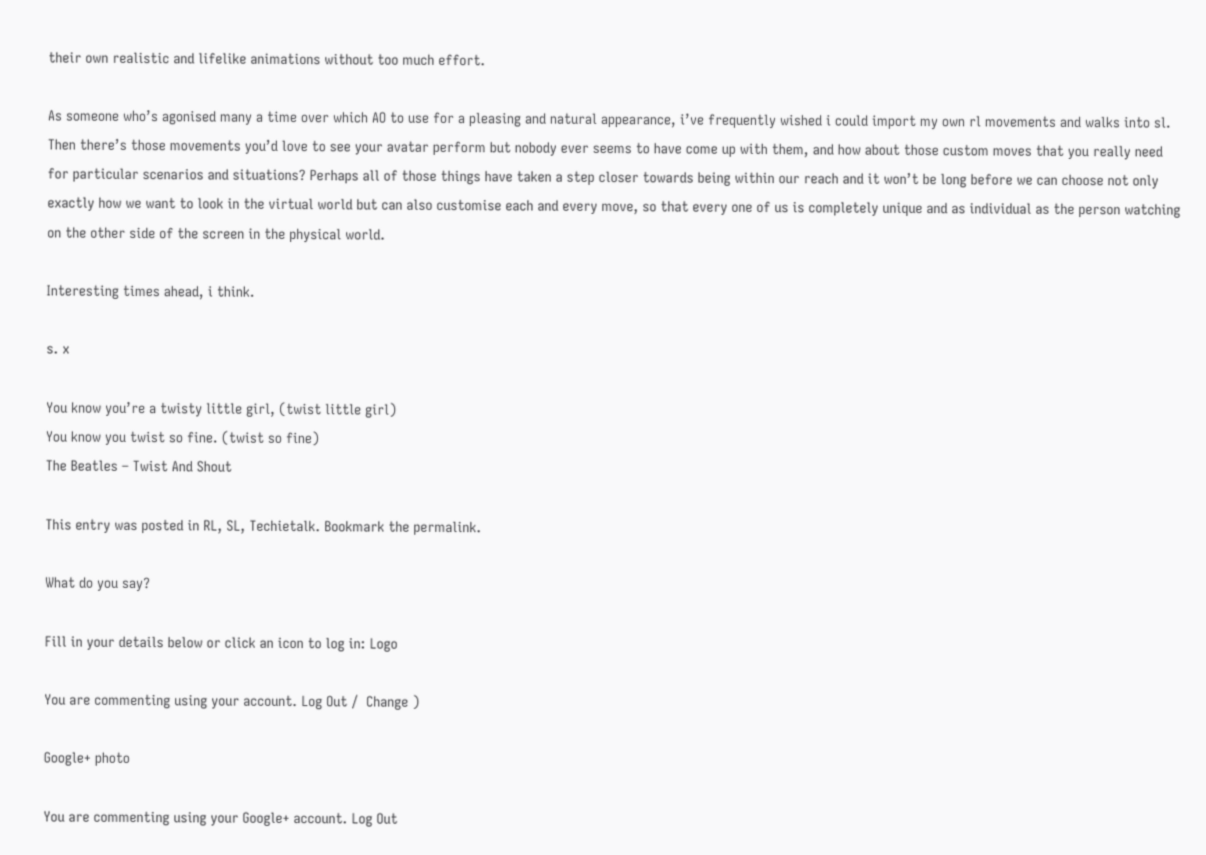their own realistic and lifelike animations without too much effort.

As someone who’s agonised many a time over which AO to use for a pleasing and natural appearance, i’ve frequently wished i could import my own rl movements and walks into sl. Then there’s those movements you’d love to see your avatar perform but nobody ever seems to have come up with them, and how about those custom moves that you really need for particular scenarios and situations? Perhaps all of those things have taken a step closer towards being within our reach and it won’t be long before we can choose not only exactly how we want to look in the virtual world but can also customise each and every move, so that every one of us is completely unique and as individual as the person watching on the other side of the screen in the physical world.

Interesting times ahead, i think.

s. x

You know you’re a twisty little girl, (twist little girl)
You know you twist so fine. (twist so fine)
The Beatles – Twist And Shout

This entry was posted in RL, SL, Techietalk. Bookmark the permalink.

What do you say?

Fill in your details below or click an icon to log in: Logo

You are commenting using your account. Log Out /  Change )

Google+ photo

You are commenting using your Google+ account. Log Out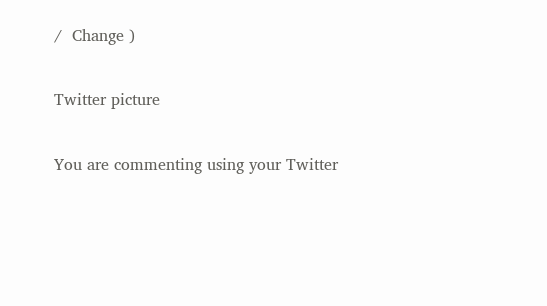/  Change )

Twitter picture

You are commenting using your Twitter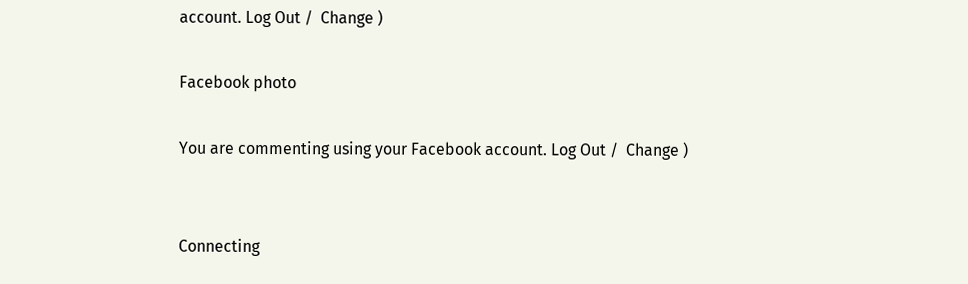account. Log Out /  Change )

Facebook photo

You are commenting using your Facebook account. Log Out /  Change )


Connecting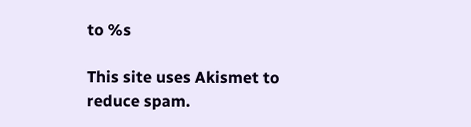to %s

This site uses Akismet to reduce spam.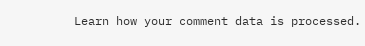Learn how your comment data is processed.